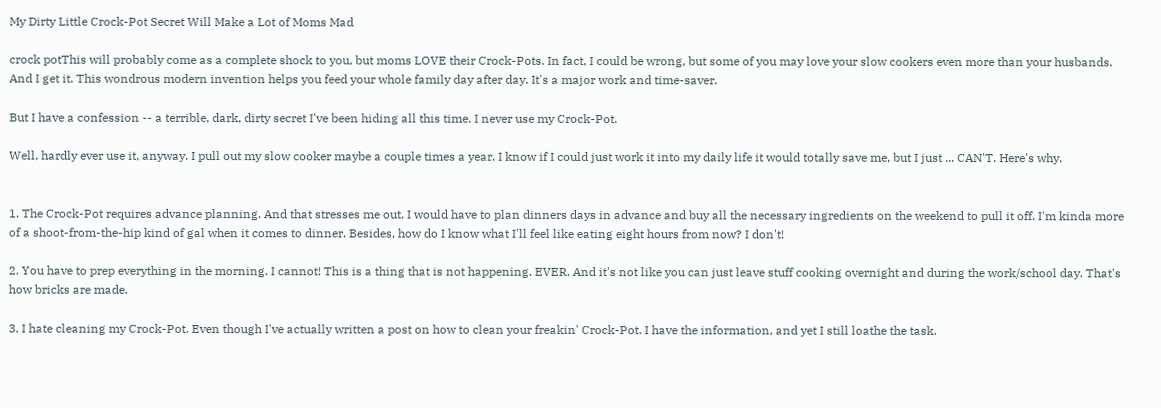My Dirty Little Crock-Pot Secret Will Make a Lot of Moms Mad

crock potThis will probably come as a complete shock to you, but moms LOVE their Crock-Pots. In fact, I could be wrong, but some of you may love your slow cookers even more than your husbands. And I get it. This wondrous modern invention helps you feed your whole family day after day. It's a major work and time-saver.

But I have a confession -- a terrible, dark, dirty secret I've been hiding all this time. I never use my Crock-Pot.

Well, hardly ever use it, anyway. I pull out my slow cooker maybe a couple times a year. I know if I could just work it into my daily life it would totally save me, but I just ... CAN'T. Here's why.


1. The Crock-Pot requires advance planning. And that stresses me out. I would have to plan dinners days in advance and buy all the necessary ingredients on the weekend to pull it off. I'm kinda more of a shoot-from-the-hip kind of gal when it comes to dinner. Besides, how do I know what I'll feel like eating eight hours from now? I don't!

2. You have to prep everything in the morning. I cannot! This is a thing that is not happening. EVER. And it's not like you can just leave stuff cooking overnight and during the work/school day. That's how bricks are made.

3. I hate cleaning my Crock-Pot. Even though I've actually written a post on how to clean your freakin' Crock-Pot. I have the information, and yet I still loathe the task.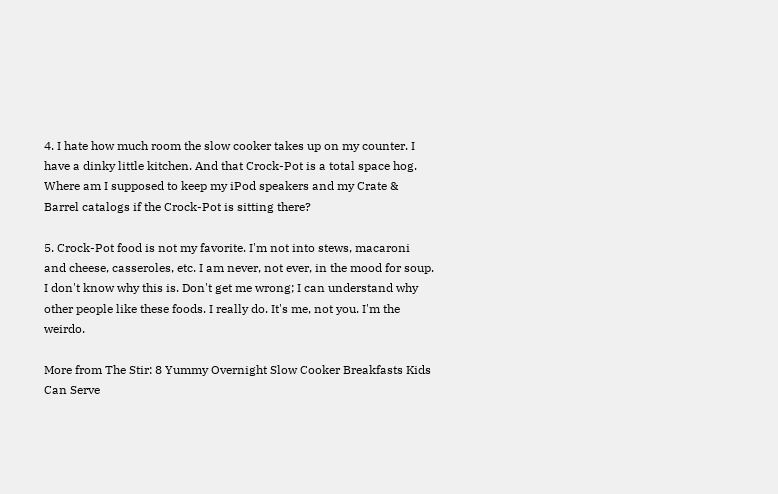4. I hate how much room the slow cooker takes up on my counter. I have a dinky little kitchen. And that Crock-Pot is a total space hog. Where am I supposed to keep my iPod speakers and my Crate & Barrel catalogs if the Crock-Pot is sitting there?

5. Crock-Pot food is not my favorite. I'm not into stews, macaroni and cheese, casseroles, etc. I am never, not ever, in the mood for soup. I don't know why this is. Don't get me wrong; I can understand why other people like these foods. I really do. It's me, not you. I'm the weirdo.

More from The Stir: 8 Yummy Overnight Slow Cooker Breakfasts Kids Can Serve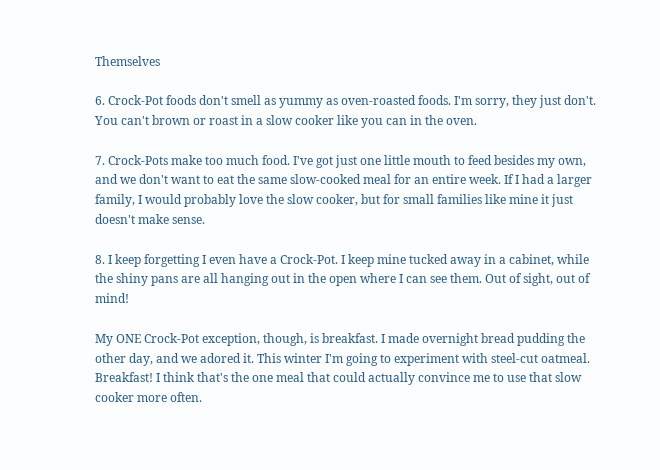Themselves

6. Crock-Pot foods don't smell as yummy as oven-roasted foods. I'm sorry, they just don't. You can't brown or roast in a slow cooker like you can in the oven.

7. Crock-Pots make too much food. I've got just one little mouth to feed besides my own, and we don't want to eat the same slow-cooked meal for an entire week. If I had a larger family, I would probably love the slow cooker, but for small families like mine it just doesn't make sense.

8. I keep forgetting I even have a Crock-Pot. I keep mine tucked away in a cabinet, while the shiny pans are all hanging out in the open where I can see them. Out of sight, out of mind!

My ONE Crock-Pot exception, though, is breakfast. I made overnight bread pudding the other day, and we adored it. This winter I'm going to experiment with steel-cut oatmeal. Breakfast! I think that's the one meal that could actually convince me to use that slow cooker more often.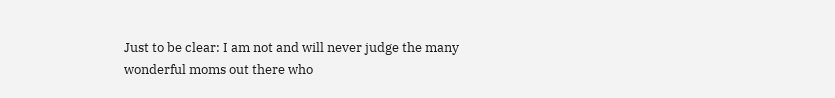Just to be clear: I am not and will never judge the many wonderful moms out there who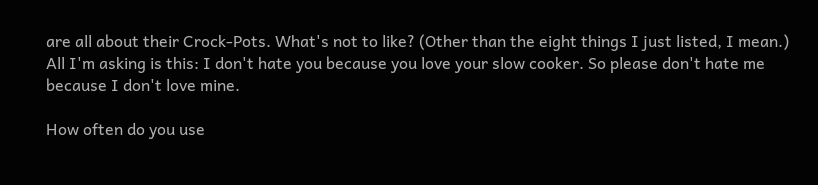are all about their Crock-Pots. What's not to like? (Other than the eight things I just listed, I mean.) All I'm asking is this: I don't hate you because you love your slow cooker. So please don't hate me because I don't love mine.

How often do you use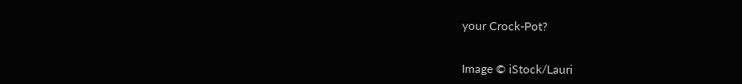your Crock-Pot?


Image © iStock/Lauri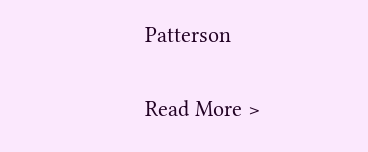Patterson

Read More >